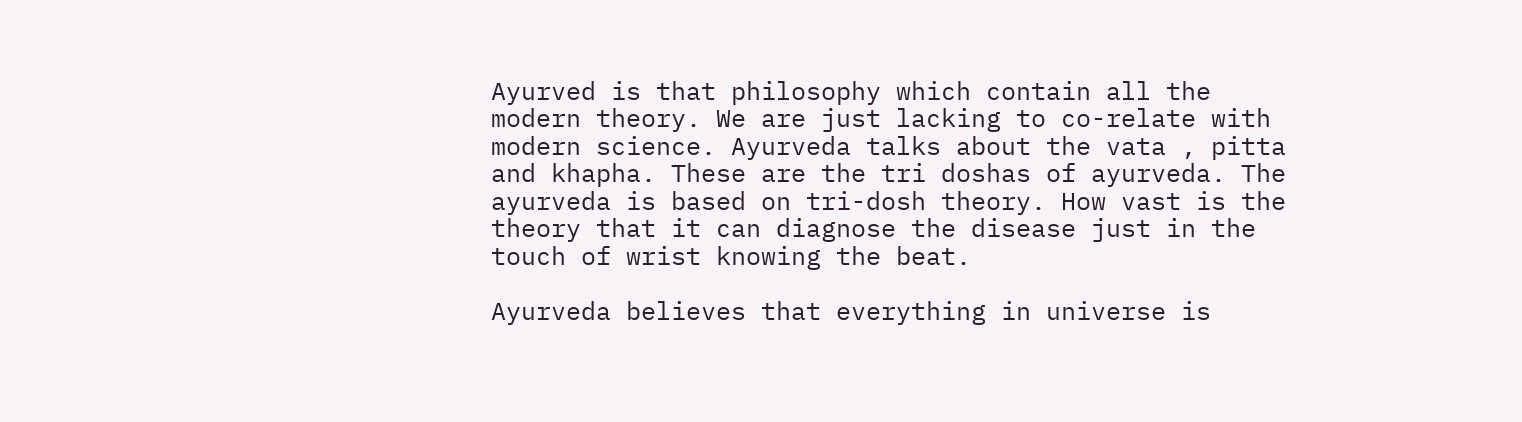Ayurved is that philosophy which contain all the modern theory. We are just lacking to co-relate with modern science. Ayurveda talks about the vata , pitta and khapha. These are the tri doshas of ayurveda. The ayurveda is based on tri-dosh theory. How vast is the theory that it can diagnose the disease just in the touch of wrist knowing the beat.

Ayurveda believes that everything in universe is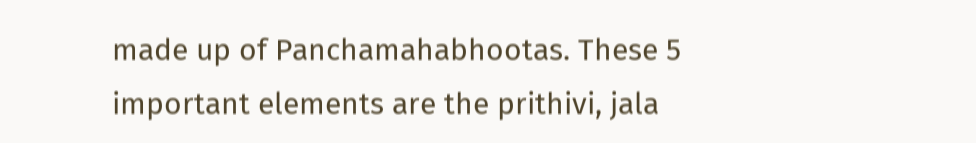made up of Panchamahabhootas. These 5 important elements are the prithivi, jala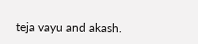teja vayu and akash.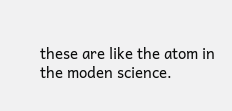these are like the atom in the moden science.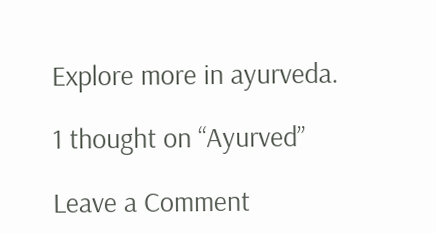Explore more in ayurveda.

1 thought on “Ayurved”

Leave a Comment